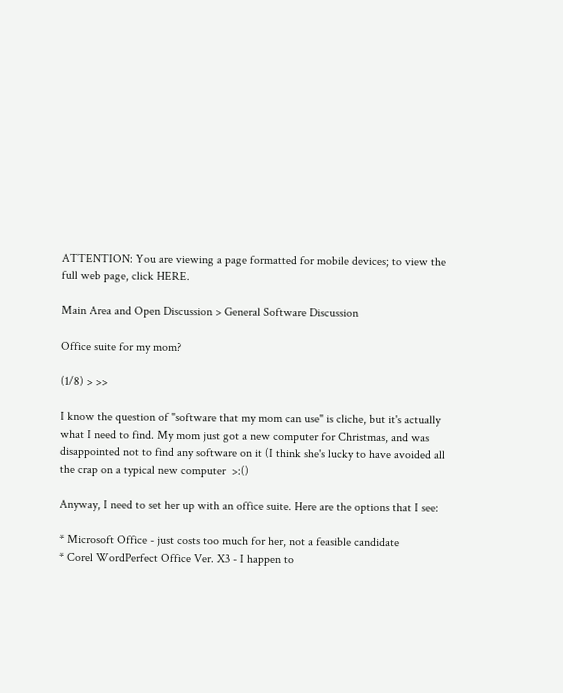ATTENTION: You are viewing a page formatted for mobile devices; to view the full web page, click HERE.

Main Area and Open Discussion > General Software Discussion

Office suite for my mom?

(1/8) > >>

I know the question of "software that my mom can use" is cliche, but it's actually what I need to find. My mom just got a new computer for Christmas, and was disappointed not to find any software on it (I think she's lucky to have avoided all the crap on a typical new computer  >:()

Anyway, I need to set her up with an office suite. Here are the options that I see:

* Microsoft Office - just costs too much for her, not a feasible candidate
* Corel WordPerfect Office Ver. X3 - I happen to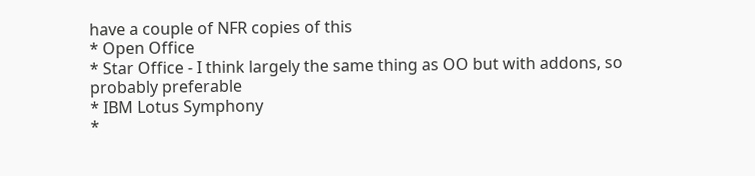have a couple of NFR copies of this
* Open Office
* Star Office - I think largely the same thing as OO but with addons, so probably preferable
* IBM Lotus Symphony
*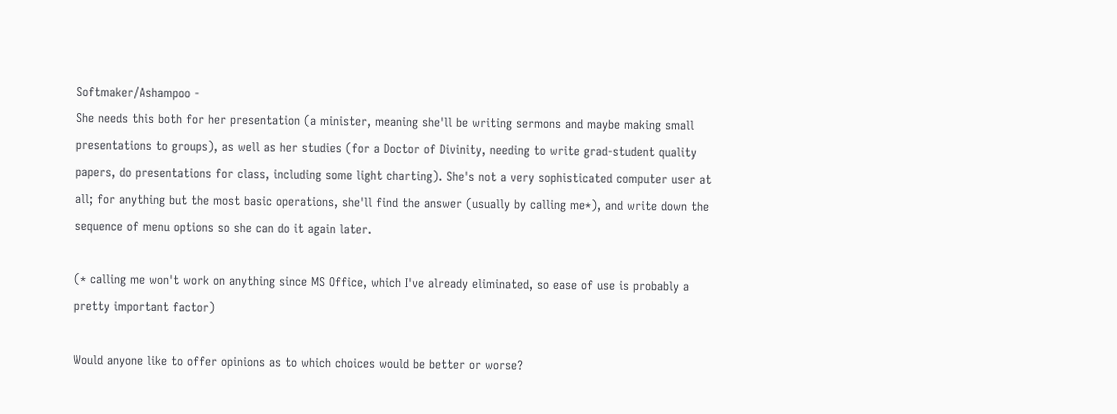Softmaker/Ashampoo -
She needs this both for her presentation (a minister, meaning she'll be writing sermons and maybe making small presentations to groups), as well as her studies (for a Doctor of Divinity, needing to write grad-student quality papers, do presentations for class, including some light charting). She's not a very sophisticated computer user at all; for anything but the most basic operations, she'll find the answer (usually by calling me*), and write down the sequence of menu options so she can do it again later.

(* calling me won't work on anything since MS Office, which I've already eliminated, so ease of use is probably a pretty important factor)

Would anyone like to offer opinions as to which choices would be better or worse?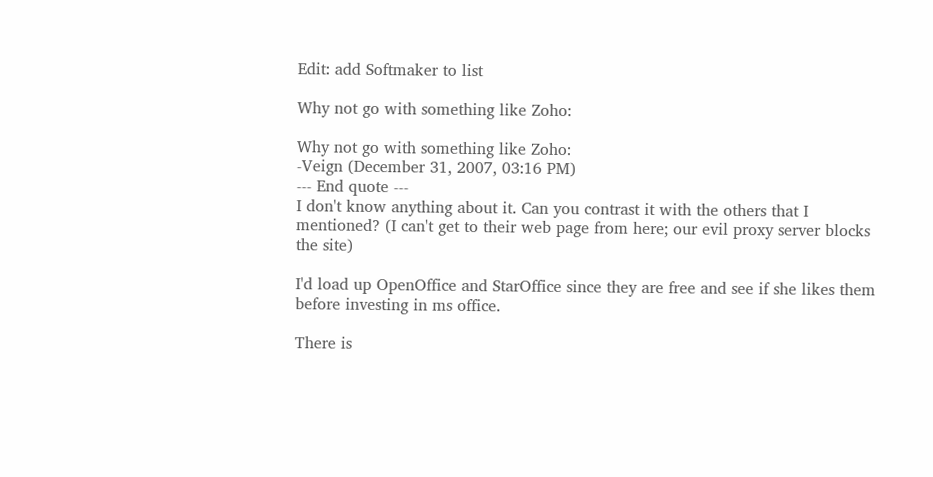Edit: add Softmaker to list

Why not go with something like Zoho:

Why not go with something like Zoho:
-Veign (December 31, 2007, 03:16 PM)
--- End quote ---
I don't know anything about it. Can you contrast it with the others that I mentioned? (I can't get to their web page from here; our evil proxy server blocks the site)

I'd load up OpenOffice and StarOffice since they are free and see if she likes them before investing in ms office.

There is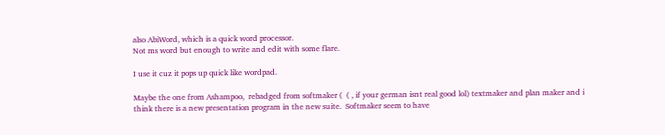also AbiWord, which is a quick word processor.
Not ms word but enough to write and edit with some flare.

I use it cuz it pops up quick like wordpad.

Maybe the one from Ashampoo,  rebadged from softmaker (  ( , if your german isnt real good lol) textmaker and plan maker and i think there is a new presentation program in the new suite.  Softmaker seem to have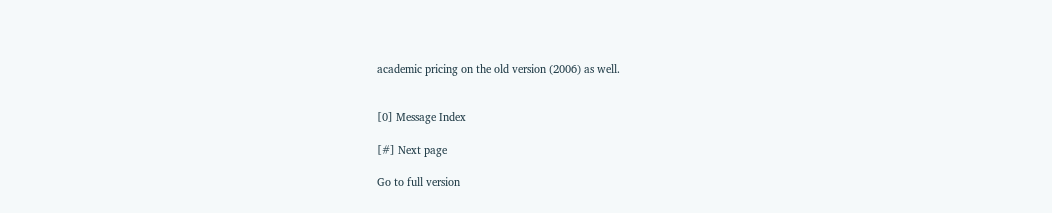academic pricing on the old version (2006) as well.


[0] Message Index

[#] Next page

Go to full version